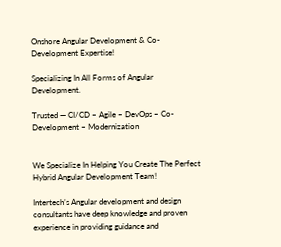Onshore Angular Development & Co-Development Expertise!

Specializing In All Forms of Angular Development.

Trusted — CI/CD – Agile – DevOps – Co-Development – Modernization


We Specialize In Helping You Create The Perfect Hybrid Angular Development Team!

Intertech’s Angular development and design consultants have deep knowledge and proven experience in providing guidance and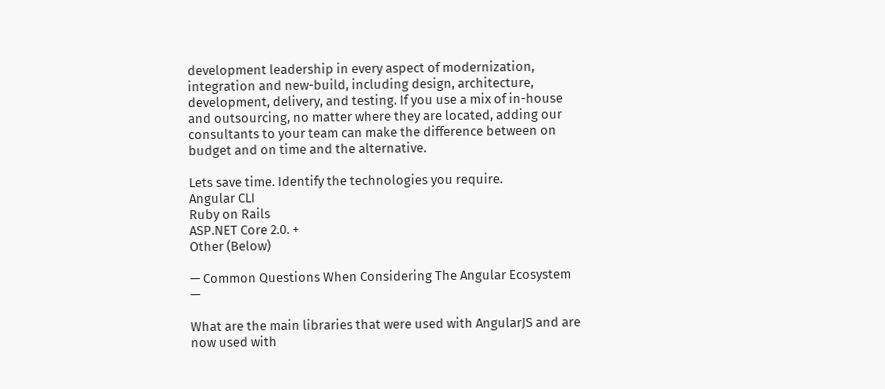development leadership in every aspect of modernization, integration and new-build, including design, architecture, development, delivery, and testing. If you use a mix of in-house and outsourcing, no matter where they are located, adding our consultants to your team can make the difference between on budget and on time and the alternative.

Lets save time. Identify the technologies you require.
Angular CLI
Ruby on Rails
ASP.NET Core 2.0. +
Other (Below)

— Common Questions When Considering The Angular Ecosystem —

What are the main libraries that were used with AngularJS and are now used with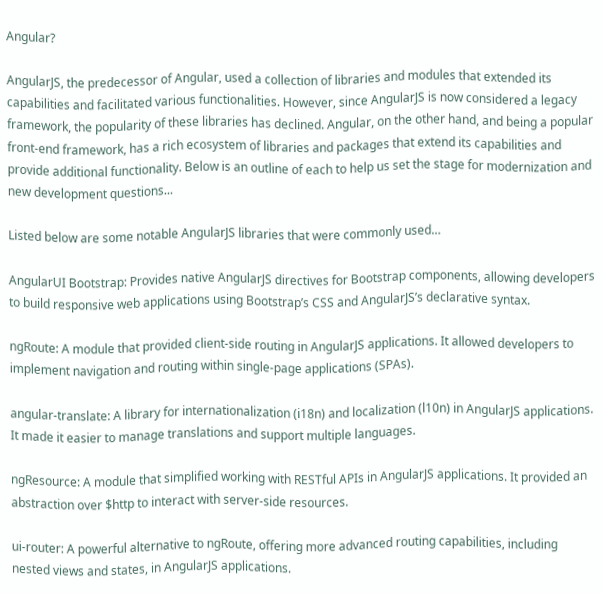Angular?

AngularJS, the predecessor of Angular, used a collection of libraries and modules that extended its capabilities and facilitated various functionalities. However, since AngularJS is now considered a legacy framework, the popularity of these libraries has declined. Angular, on the other hand, and being a popular front-end framework, has a rich ecosystem of libraries and packages that extend its capabilities and provide additional functionality. Below is an outline of each to help us set the stage for modernization and new development questions...

Listed below are some notable AngularJS libraries that were commonly used…

AngularUI Bootstrap: Provides native AngularJS directives for Bootstrap components, allowing developers to build responsive web applications using Bootstrap’s CSS and AngularJS’s declarative syntax.

ngRoute: A module that provided client-side routing in AngularJS applications. It allowed developers to implement navigation and routing within single-page applications (SPAs).

angular-translate: A library for internationalization (i18n) and localization (l10n) in AngularJS applications. It made it easier to manage translations and support multiple languages.

ngResource: A module that simplified working with RESTful APIs in AngularJS applications. It provided an abstraction over $http to interact with server-side resources.

ui-router: A powerful alternative to ngRoute, offering more advanced routing capabilities, including nested views and states, in AngularJS applications.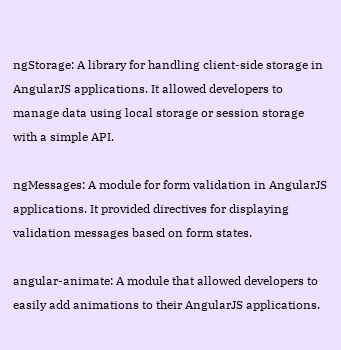ngStorage: A library for handling client-side storage in AngularJS applications. It allowed developers to manage data using local storage or session storage with a simple API.

ngMessages: A module for form validation in AngularJS applications. It provided directives for displaying validation messages based on form states.

angular-animate: A module that allowed developers to easily add animations to their AngularJS applications.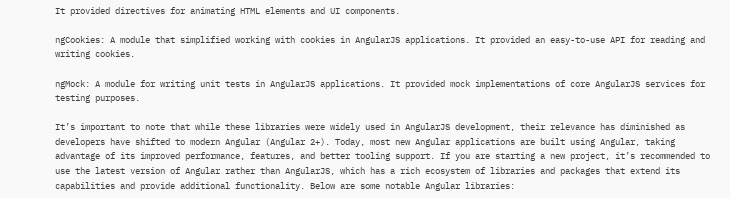It provided directives for animating HTML elements and UI components.

ngCookies: A module that simplified working with cookies in AngularJS applications. It provided an easy-to-use API for reading and writing cookies.

ngMock: A module for writing unit tests in AngularJS applications. It provided mock implementations of core AngularJS services for testing purposes.

It’s important to note that while these libraries were widely used in AngularJS development, their relevance has diminished as developers have shifted to modern Angular (Angular 2+). Today, most new Angular applications are built using Angular, taking advantage of its improved performance, features, and better tooling support. If you are starting a new project, it’s recommended to use the latest version of Angular rather than AngularJS, which has a rich ecosystem of libraries and packages that extend its capabilities and provide additional functionality. Below are some notable Angular libraries: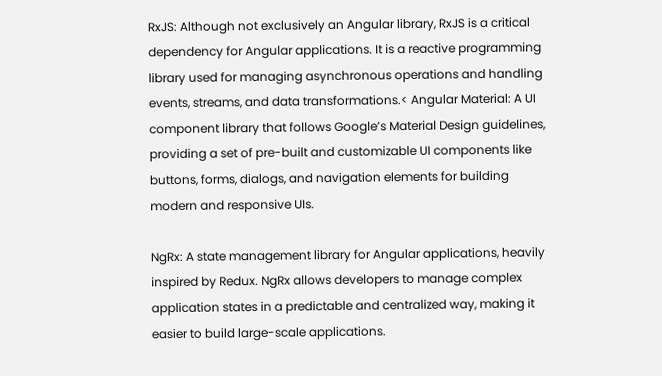RxJS: Although not exclusively an Angular library, RxJS is a critical dependency for Angular applications. It is a reactive programming library used for managing asynchronous operations and handling events, streams, and data transformations.< Angular Material: A UI component library that follows Google’s Material Design guidelines, providing a set of pre-built and customizable UI components like buttons, forms, dialogs, and navigation elements for building modern and responsive UIs.

NgRx: A state management library for Angular applications, heavily inspired by Redux. NgRx allows developers to manage complex application states in a predictable and centralized way, making it easier to build large-scale applications.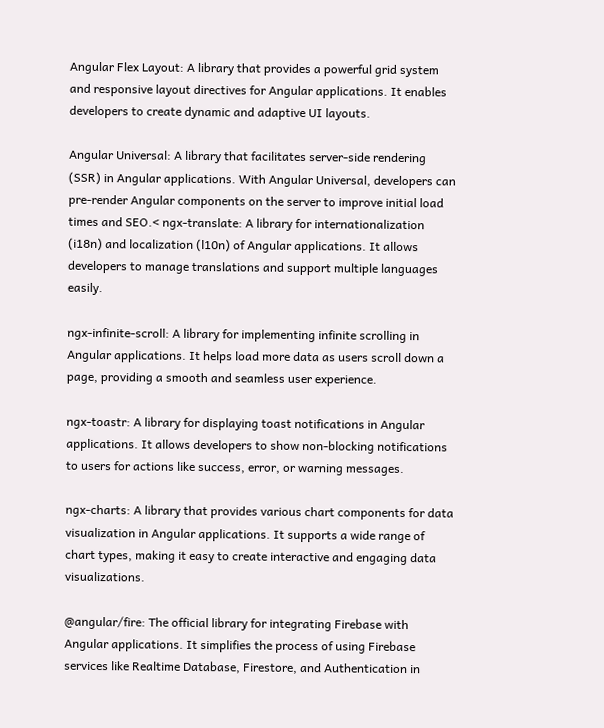Angular Flex Layout: A library that provides a powerful grid system and responsive layout directives for Angular applications. It enables developers to create dynamic and adaptive UI layouts.

Angular Universal: A library that facilitates server-side rendering (SSR) in Angular applications. With Angular Universal, developers can pre-render Angular components on the server to improve initial load times and SEO.< ngx-translate: A library for internationalization (i18n) and localization (l10n) of Angular applications. It allows developers to manage translations and support multiple languages easily.

ngx-infinite-scroll: A library for implementing infinite scrolling in Angular applications. It helps load more data as users scroll down a page, providing a smooth and seamless user experience.

ngx-toastr: A library for displaying toast notifications in Angular applications. It allows developers to show non-blocking notifications to users for actions like success, error, or warning messages.

ngx-charts: A library that provides various chart components for data visualization in Angular applications. It supports a wide range of chart types, making it easy to create interactive and engaging data visualizations.

@angular/fire: The official library for integrating Firebase with Angular applications. It simplifies the process of using Firebase services like Realtime Database, Firestore, and Authentication in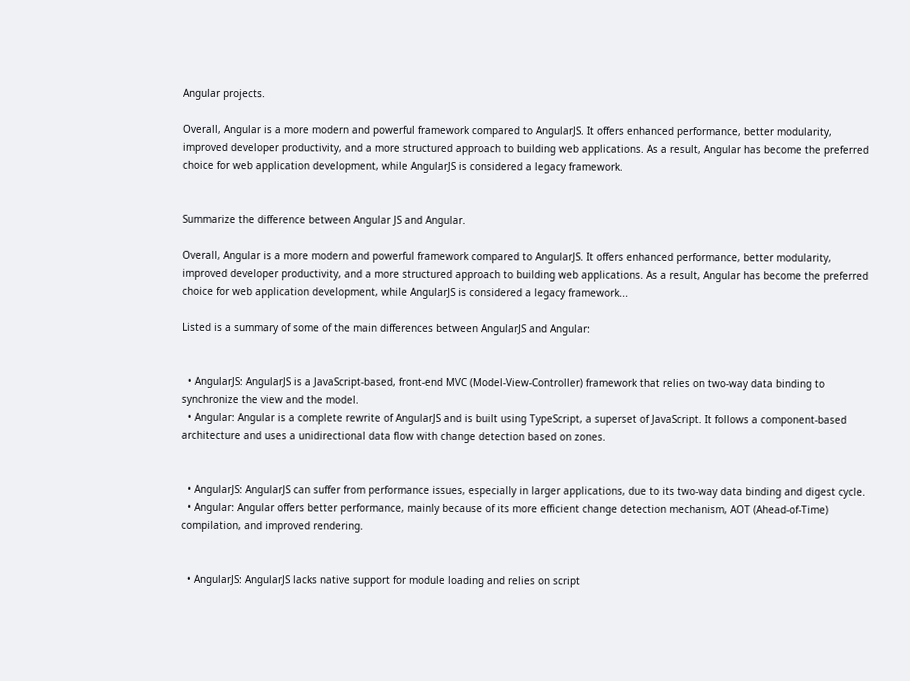Angular projects.

Overall, Angular is a more modern and powerful framework compared to AngularJS. It offers enhanced performance, better modularity, improved developer productivity, and a more structured approach to building web applications. As a result, Angular has become the preferred choice for web application development, while AngularJS is considered a legacy framework.


Summarize the difference between Angular JS and Angular.

Overall, Angular is a more modern and powerful framework compared to AngularJS. It offers enhanced performance, better modularity, improved developer productivity, and a more structured approach to building web applications. As a result, Angular has become the preferred choice for web application development, while AngularJS is considered a legacy framework...

Listed is a summary of some of the main differences between AngularJS and Angular:


  • AngularJS: AngularJS is a JavaScript-based, front-end MVC (Model-View-Controller) framework that relies on two-way data binding to synchronize the view and the model.
  • Angular: Angular is a complete rewrite of AngularJS and is built using TypeScript, a superset of JavaScript. It follows a component-based architecture and uses a unidirectional data flow with change detection based on zones.


  • AngularJS: AngularJS can suffer from performance issues, especially in larger applications, due to its two-way data binding and digest cycle.
  • Angular: Angular offers better performance, mainly because of its more efficient change detection mechanism, AOT (Ahead-of-Time) compilation, and improved rendering.


  • AngularJS: AngularJS lacks native support for module loading and relies on script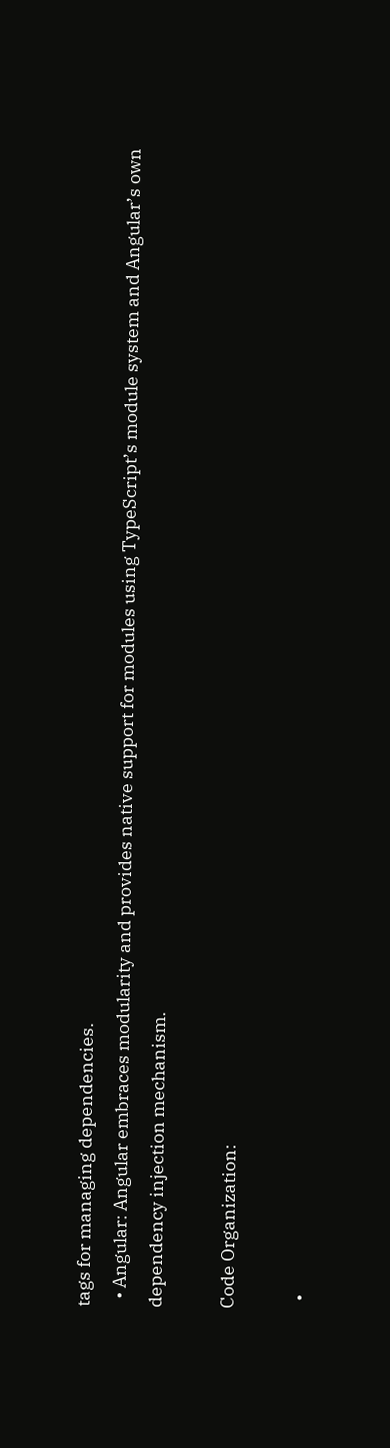tags for managing dependencies.
  • Angular: Angular embraces modularity and provides native support for modules using TypeScript’s module system and Angular’s own dependency injection mechanism.

Code Organization:

  •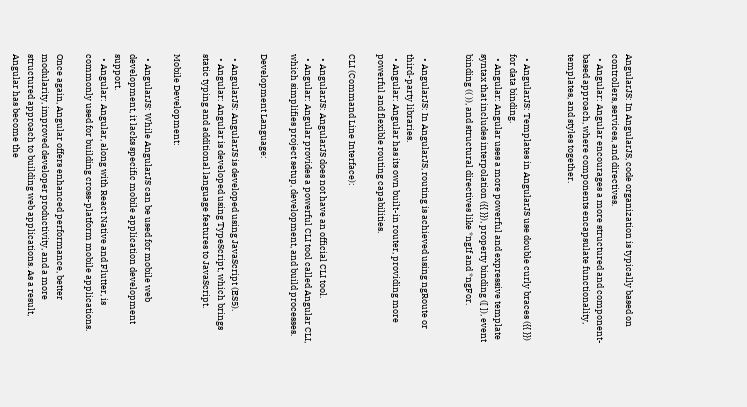AngularJS: In AngularJS, code organization is typically based on controllers, services, and directives.
  • Angular: Angular encourages a more structured and component-based approach, where components encapsulate functionality, templates, and styles together.


  • AngularJS: Templates in AngularJS use double curly braces ({{ }}) for data binding.
  • Angular: Angular uses a more powerful and expressive template syntax that includes interpolation ({{ }}), property binding ([ ]), event binding (( )), and structural directives like *ngIf and *ngFor.


  • AngularJS: In AngularJS, routing is achieved using ngRoute or third-party libraries.
  • Angular: Angular has its own built-in router, providing more powerful and flexible routing capabilities.

CLI (Command Line Interface):

  • AngularJS: AngularJS does not have an official CLI tool.
  • Angular: Angular provides a powerful CLI tool called Angular CLI, which simplifies project setup, development, and build processes.

Development Language:

  • AngularJS: AngularJS is developed using JavaScript (ES5).
  • Angular: Angular is developed using TypeScript, which brings static typing and additional language features to JavaScript.

Mobile Development:

  • AngularJS: While AngularJS can be used for mobile web development, it lacks specific mobile application development support.
  • Angular: Angular, along with React Native and Flutter, is commonly used for building cross-platform mobile applications.

Once again, Angular offers enhanced performance, better modularity, improved developer productivity, and a more structured approach to building web applications. As a result, Angular has become the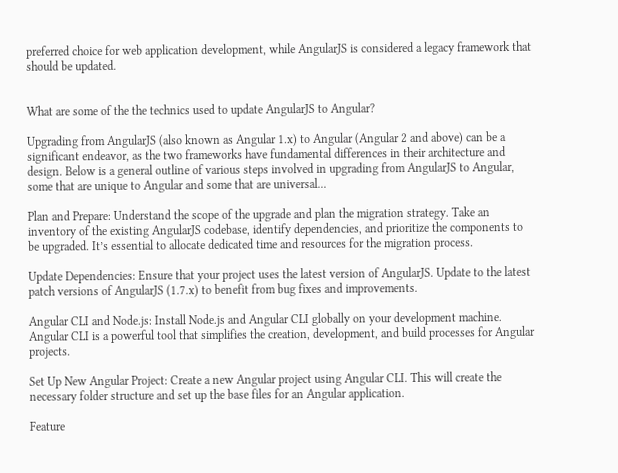preferred choice for web application development, while AngularJS is considered a legacy framework that should be updated.


What are some of the the technics used to update AngularJS to Angular?

Upgrading from AngularJS (also known as Angular 1.x) to Angular (Angular 2 and above) can be a significant endeavor, as the two frameworks have fundamental differences in their architecture and design. Below is a general outline of various steps involved in upgrading from AngularJS to Angular, some that are unique to Angular and some that are universal...

Plan and Prepare: Understand the scope of the upgrade and plan the migration strategy. Take an inventory of the existing AngularJS codebase, identify dependencies, and prioritize the components to be upgraded. It’s essential to allocate dedicated time and resources for the migration process.

Update Dependencies: Ensure that your project uses the latest version of AngularJS. Update to the latest patch versions of AngularJS (1.7.x) to benefit from bug fixes and improvements.

Angular CLI and Node.js: Install Node.js and Angular CLI globally on your development machine. Angular CLI is a powerful tool that simplifies the creation, development, and build processes for Angular projects.

Set Up New Angular Project: Create a new Angular project using Angular CLI. This will create the necessary folder structure and set up the base files for an Angular application.

Feature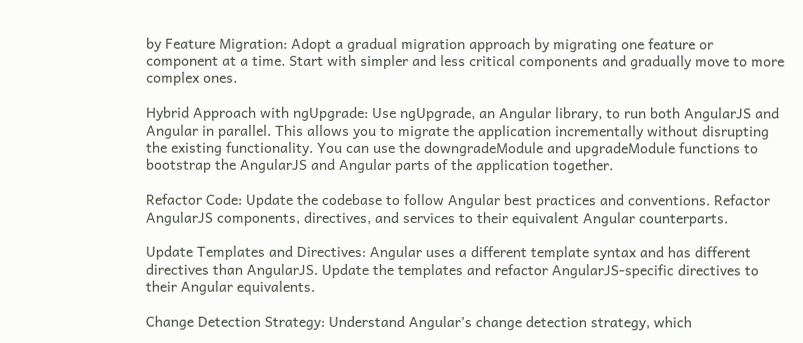by Feature Migration: Adopt a gradual migration approach by migrating one feature or component at a time. Start with simpler and less critical components and gradually move to more complex ones.

Hybrid Approach with ngUpgrade: Use ngUpgrade, an Angular library, to run both AngularJS and Angular in parallel. This allows you to migrate the application incrementally without disrupting the existing functionality. You can use the downgradeModule and upgradeModule functions to bootstrap the AngularJS and Angular parts of the application together.

Refactor Code: Update the codebase to follow Angular best practices and conventions. Refactor AngularJS components, directives, and services to their equivalent Angular counterparts.

Update Templates and Directives: Angular uses a different template syntax and has different directives than AngularJS. Update the templates and refactor AngularJS-specific directives to their Angular equivalents.

Change Detection Strategy: Understand Angular’s change detection strategy, which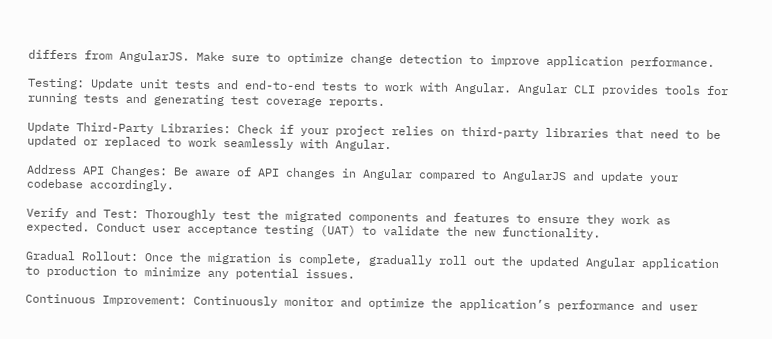differs from AngularJS. Make sure to optimize change detection to improve application performance.

Testing: Update unit tests and end-to-end tests to work with Angular. Angular CLI provides tools for running tests and generating test coverage reports.

Update Third-Party Libraries: Check if your project relies on third-party libraries that need to be updated or replaced to work seamlessly with Angular.

Address API Changes: Be aware of API changes in Angular compared to AngularJS and update your codebase accordingly.

Verify and Test: Thoroughly test the migrated components and features to ensure they work as expected. Conduct user acceptance testing (UAT) to validate the new functionality.

Gradual Rollout: Once the migration is complete, gradually roll out the updated Angular application to production to minimize any potential issues.

Continuous Improvement: Continuously monitor and optimize the application’s performance and user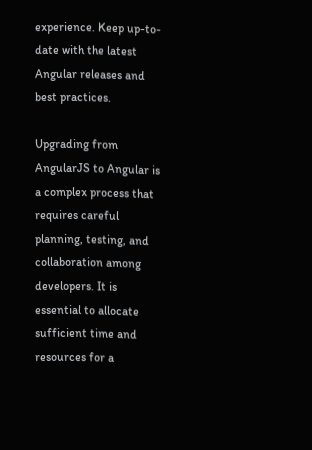experience. Keep up-to-date with the latest Angular releases and best practices.

Upgrading from AngularJS to Angular is a complex process that requires careful planning, testing, and collaboration among developers. It is essential to allocate sufficient time and resources for a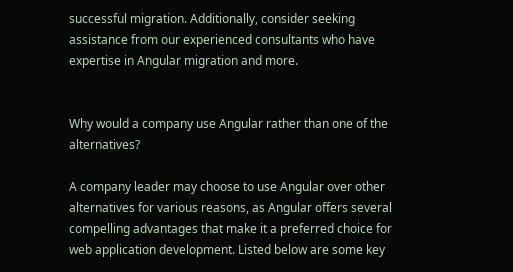successful migration. Additionally, consider seeking assistance from our experienced consultants who have expertise in Angular migration and more.


Why would a company use Angular rather than one of the alternatives?

A company leader may choose to use Angular over other alternatives for various reasons, as Angular offers several compelling advantages that make it a preferred choice for web application development. Listed below are some key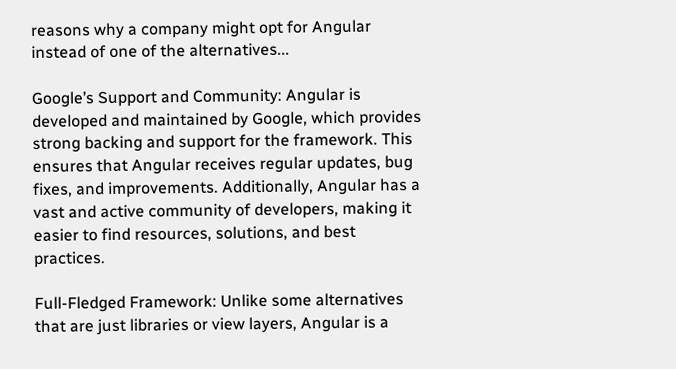reasons why a company might opt for Angular instead of one of the alternatives...

Google’s Support and Community: Angular is developed and maintained by Google, which provides strong backing and support for the framework. This ensures that Angular receives regular updates, bug fixes, and improvements. Additionally, Angular has a vast and active community of developers, making it easier to find resources, solutions, and best practices.

Full-Fledged Framework: Unlike some alternatives that are just libraries or view layers, Angular is a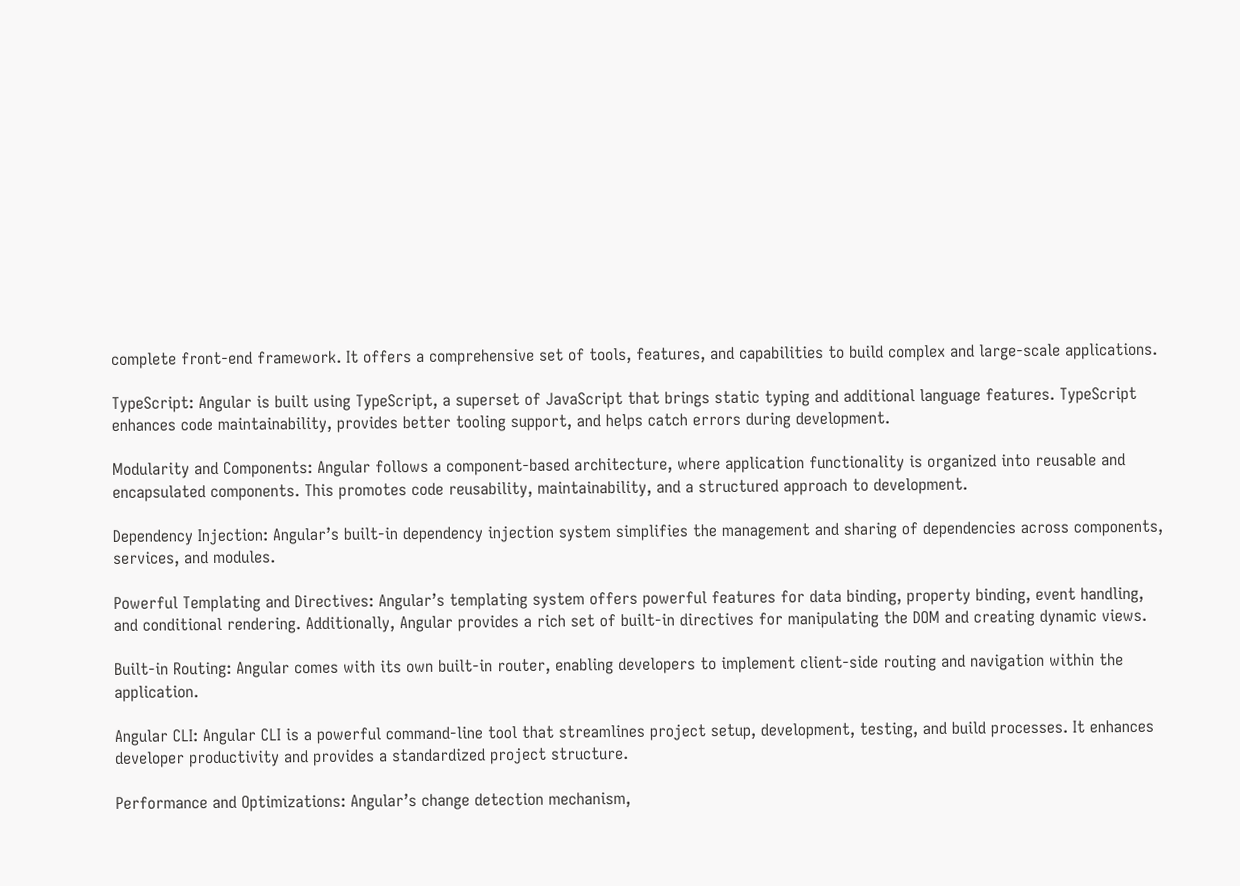complete front-end framework. It offers a comprehensive set of tools, features, and capabilities to build complex and large-scale applications.

TypeScript: Angular is built using TypeScript, a superset of JavaScript that brings static typing and additional language features. TypeScript enhances code maintainability, provides better tooling support, and helps catch errors during development.

Modularity and Components: Angular follows a component-based architecture, where application functionality is organized into reusable and encapsulated components. This promotes code reusability, maintainability, and a structured approach to development.

Dependency Injection: Angular’s built-in dependency injection system simplifies the management and sharing of dependencies across components, services, and modules.

Powerful Templating and Directives: Angular’s templating system offers powerful features for data binding, property binding, event handling, and conditional rendering. Additionally, Angular provides a rich set of built-in directives for manipulating the DOM and creating dynamic views.

Built-in Routing: Angular comes with its own built-in router, enabling developers to implement client-side routing and navigation within the application.

Angular CLI: Angular CLI is a powerful command-line tool that streamlines project setup, development, testing, and build processes. It enhances developer productivity and provides a standardized project structure.

Performance and Optimizations: Angular’s change detection mechanism,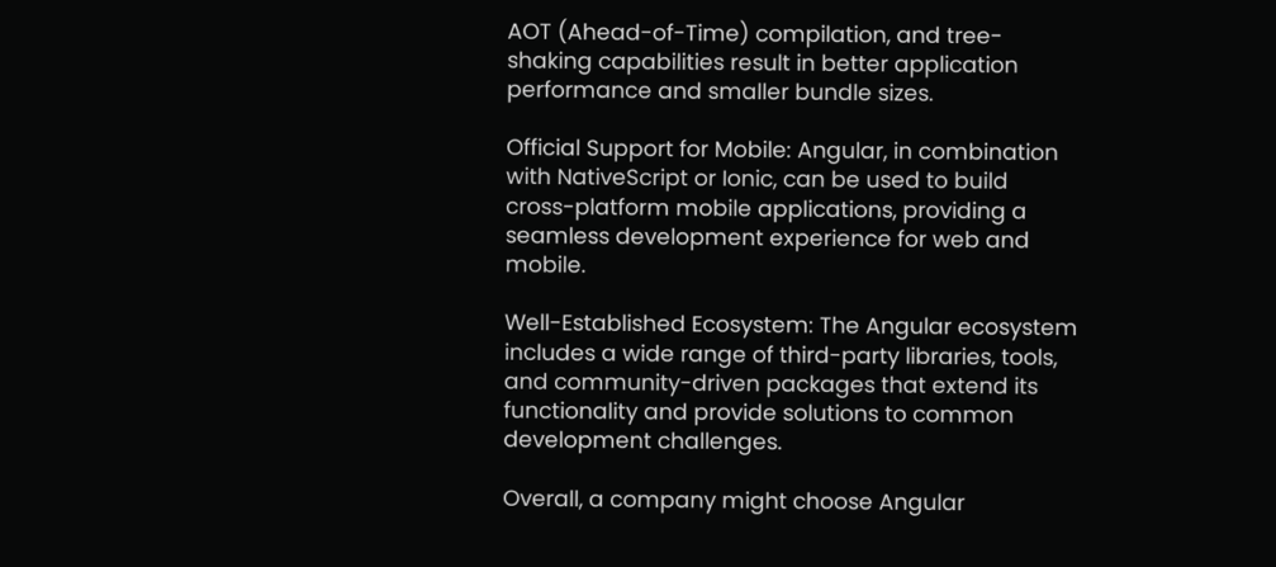AOT (Ahead-of-Time) compilation, and tree-shaking capabilities result in better application performance and smaller bundle sizes.

Official Support for Mobile: Angular, in combination with NativeScript or Ionic, can be used to build cross-platform mobile applications, providing a seamless development experience for web and mobile.

Well-Established Ecosystem: The Angular ecosystem includes a wide range of third-party libraries, tools, and community-driven packages that extend its functionality and provide solutions to common development challenges.

Overall, a company might choose Angular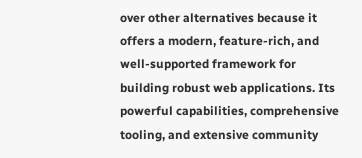over other alternatives because it offers a modern, feature-rich, and well-supported framework for building robust web applications. Its powerful capabilities, comprehensive tooling, and extensive community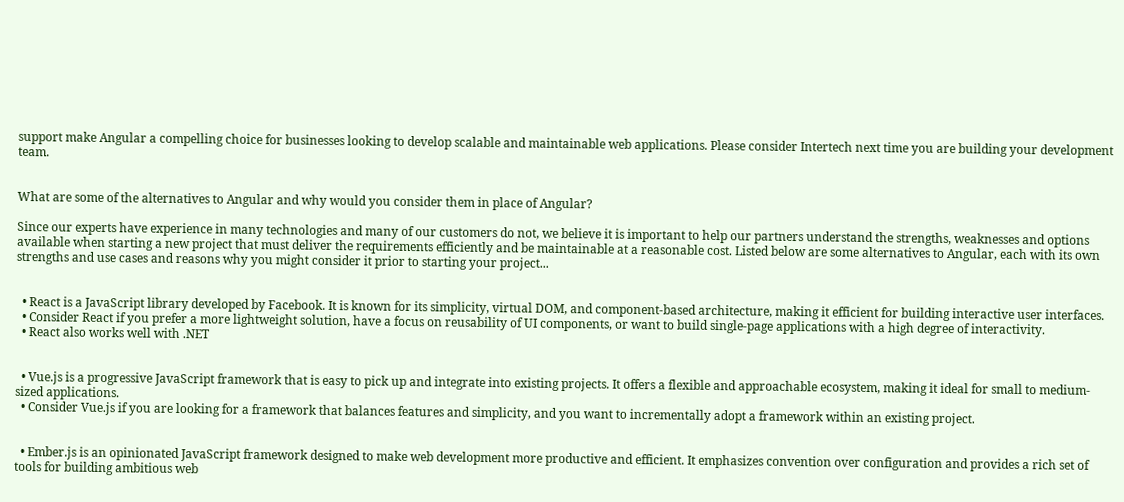support make Angular a compelling choice for businesses looking to develop scalable and maintainable web applications. Please consider Intertech next time you are building your development team.


What are some of the alternatives to Angular and why would you consider them in place of Angular?

Since our experts have experience in many technologies and many of our customers do not, we believe it is important to help our partners understand the strengths, weaknesses and options available when starting a new project that must deliver the requirements efficiently and be maintainable at a reasonable cost. Listed below are some alternatives to Angular, each with its own strengths and use cases and reasons why you might consider it prior to starting your project...


  • React is a JavaScript library developed by Facebook. It is known for its simplicity, virtual DOM, and component-based architecture, making it efficient for building interactive user interfaces.
  • Consider React if you prefer a more lightweight solution, have a focus on reusability of UI components, or want to build single-page applications with a high degree of interactivity.
  • React also works well with .NET


  • Vue.js is a progressive JavaScript framework that is easy to pick up and integrate into existing projects. It offers a flexible and approachable ecosystem, making it ideal for small to medium-sized applications.
  • Consider Vue.js if you are looking for a framework that balances features and simplicity, and you want to incrementally adopt a framework within an existing project.


  • Ember.js is an opinionated JavaScript framework designed to make web development more productive and efficient. It emphasizes convention over configuration and provides a rich set of tools for building ambitious web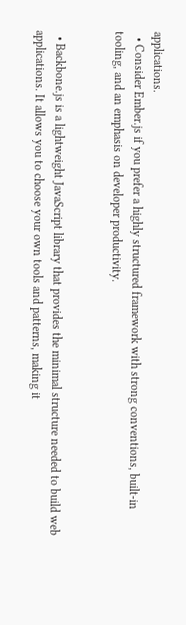applications.
  • Consider Ember.js if you prefer a highly structured framework with strong conventions, built-in tooling, and an emphasis on developer productivity.


  • Backbone.js is a lightweight JavaScript library that provides the minimal structure needed to build web applications. It allows you to choose your own tools and patterns, making it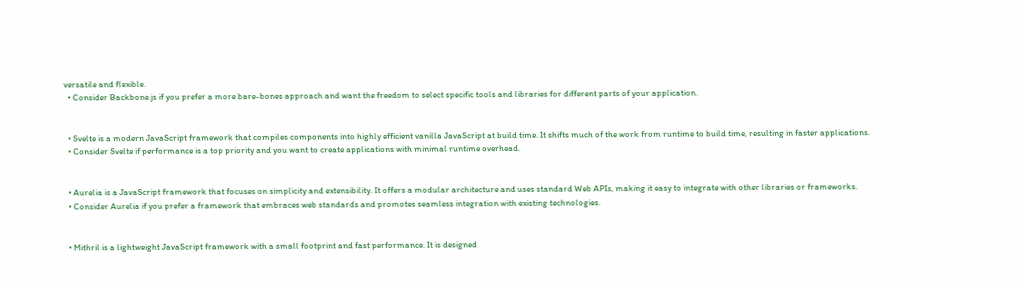versatile and flexible.
  • Consider Backbone.js if you prefer a more bare-bones approach and want the freedom to select specific tools and libraries for different parts of your application.


  • Svelte is a modern JavaScript framework that compiles components into highly efficient vanilla JavaScript at build time. It shifts much of the work from runtime to build time, resulting in faster applications.
  • Consider Svelte if performance is a top priority and you want to create applications with minimal runtime overhead.


  • Aurelia is a JavaScript framework that focuses on simplicity and extensibility. It offers a modular architecture and uses standard Web APIs, making it easy to integrate with other libraries or frameworks.
  • Consider Aurelia if you prefer a framework that embraces web standards and promotes seamless integration with existing technologies.


  • Mithril is a lightweight JavaScript framework with a small footprint and fast performance. It is designed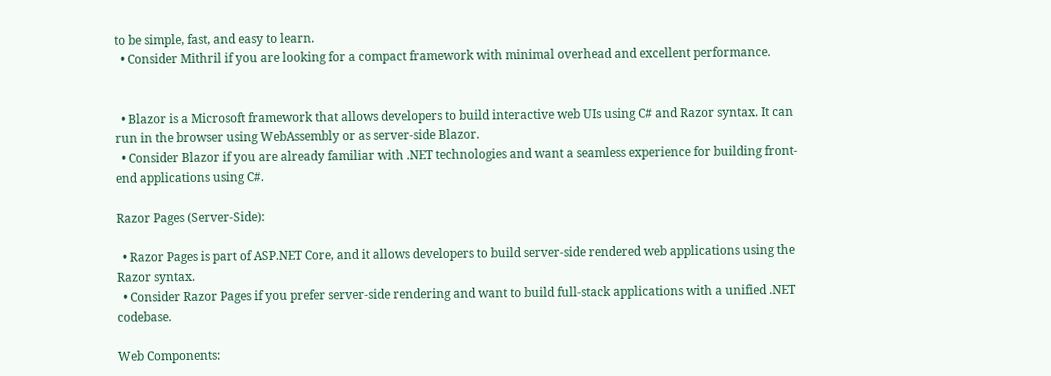to be simple, fast, and easy to learn.
  • Consider Mithril if you are looking for a compact framework with minimal overhead and excellent performance.


  • Blazor is a Microsoft framework that allows developers to build interactive web UIs using C# and Razor syntax. It can run in the browser using WebAssembly or as server-side Blazor.
  • Consider Blazor if you are already familiar with .NET technologies and want a seamless experience for building front-end applications using C#.

Razor Pages (Server-Side):

  • Razor Pages is part of ASP.NET Core, and it allows developers to build server-side rendered web applications using the Razor syntax.
  • Consider Razor Pages if you prefer server-side rendering and want to build full-stack applications with a unified .NET codebase.

Web Components: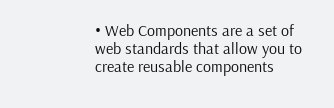• Web Components are a set of web standards that allow you to create reusable components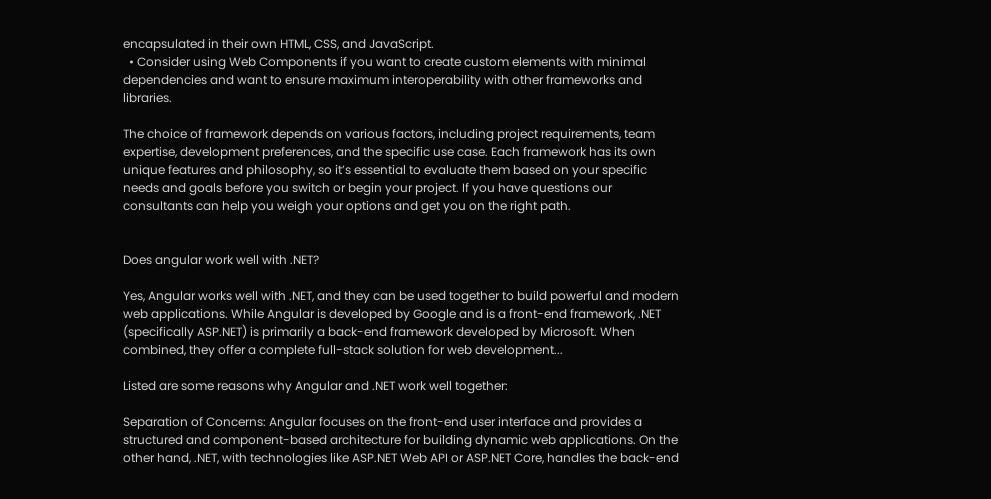encapsulated in their own HTML, CSS, and JavaScript.
  • Consider using Web Components if you want to create custom elements with minimal dependencies and want to ensure maximum interoperability with other frameworks and libraries.

The choice of framework depends on various factors, including project requirements, team expertise, development preferences, and the specific use case. Each framework has its own unique features and philosophy, so it’s essential to evaluate them based on your specific needs and goals before you switch or begin your project. If you have questions our consultants can help you weigh your options and get you on the right path.


Does angular work well with .NET?

Yes, Angular works well with .NET, and they can be used together to build powerful and modern web applications. While Angular is developed by Google and is a front-end framework, .NET (specifically ASP.NET) is primarily a back-end framework developed by Microsoft. When combined, they offer a complete full-stack solution for web development...

Listed are some reasons why Angular and .NET work well together:

Separation of Concerns: Angular focuses on the front-end user interface and provides a structured and component-based architecture for building dynamic web applications. On the other hand, .NET, with technologies like ASP.NET Web API or ASP.NET Core, handles the back-end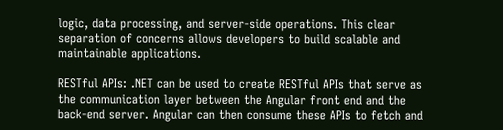logic, data processing, and server-side operations. This clear separation of concerns allows developers to build scalable and maintainable applications.

RESTful APIs: .NET can be used to create RESTful APIs that serve as the communication layer between the Angular front end and the back-end server. Angular can then consume these APIs to fetch and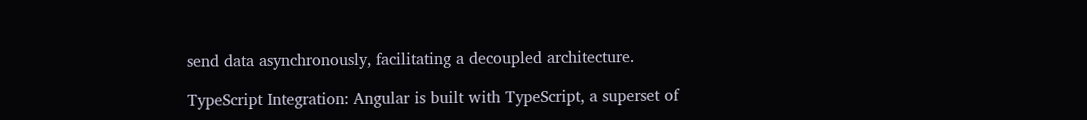send data asynchronously, facilitating a decoupled architecture.

TypeScript Integration: Angular is built with TypeScript, a superset of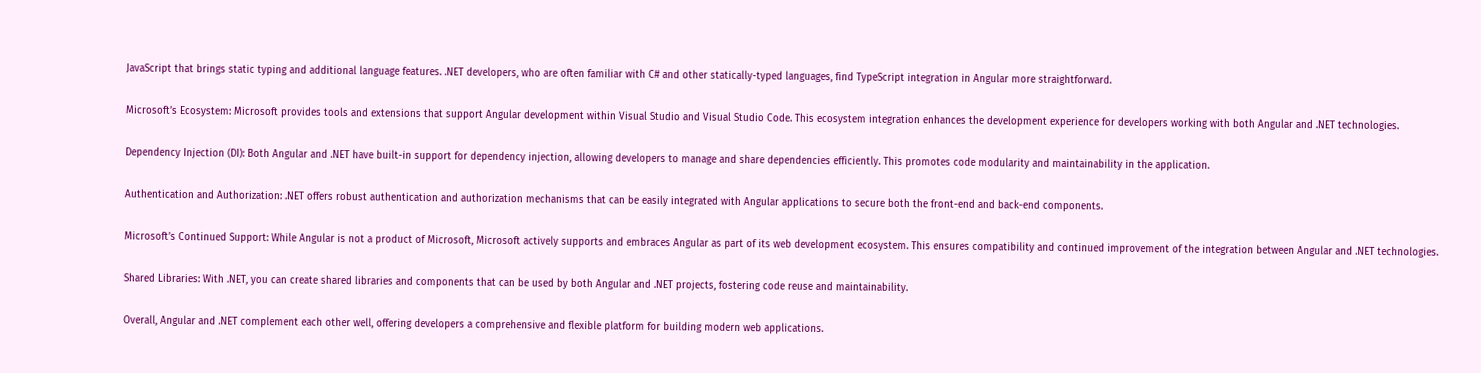JavaScript that brings static typing and additional language features. .NET developers, who are often familiar with C# and other statically-typed languages, find TypeScript integration in Angular more straightforward.

Microsoft’s Ecosystem: Microsoft provides tools and extensions that support Angular development within Visual Studio and Visual Studio Code. This ecosystem integration enhances the development experience for developers working with both Angular and .NET technologies.

Dependency Injection (DI): Both Angular and .NET have built-in support for dependency injection, allowing developers to manage and share dependencies efficiently. This promotes code modularity and maintainability in the application.

Authentication and Authorization: .NET offers robust authentication and authorization mechanisms that can be easily integrated with Angular applications to secure both the front-end and back-end components.

Microsoft’s Continued Support: While Angular is not a product of Microsoft, Microsoft actively supports and embraces Angular as part of its web development ecosystem. This ensures compatibility and continued improvement of the integration between Angular and .NET technologies.

Shared Libraries: With .NET, you can create shared libraries and components that can be used by both Angular and .NET projects, fostering code reuse and maintainability.

Overall, Angular and .NET complement each other well, offering developers a comprehensive and flexible platform for building modern web applications.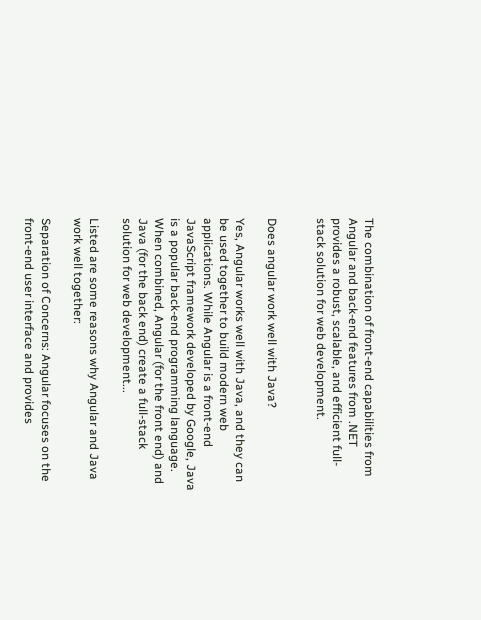The combination of front-end capabilities from Angular and back-end features from .NET provides a robust, scalable, and efficient full-stack solution for web development.


Does angular work well with Java?

Yes, Angular works well with Java, and they can be used together to build modern web applications. While Angular is a front-end JavaScript framework developed by Google, Java is a popular back-end programming language. When combined, Angular (for the front end) and Java (for the back end) create a full-stack solution for web development...

Listed are some reasons why Angular and Java work well together:

Separation of Concerns: Angular focuses on the front-end user interface and provides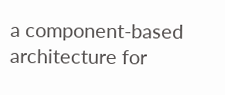a component-based architecture for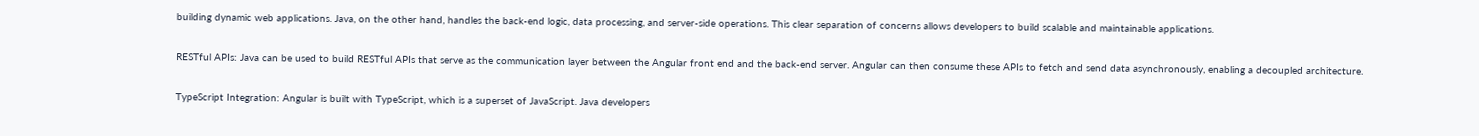building dynamic web applications. Java, on the other hand, handles the back-end logic, data processing, and server-side operations. This clear separation of concerns allows developers to build scalable and maintainable applications.

RESTful APIs: Java can be used to build RESTful APIs that serve as the communication layer between the Angular front end and the back-end server. Angular can then consume these APIs to fetch and send data asynchronously, enabling a decoupled architecture.

TypeScript Integration: Angular is built with TypeScript, which is a superset of JavaScript. Java developers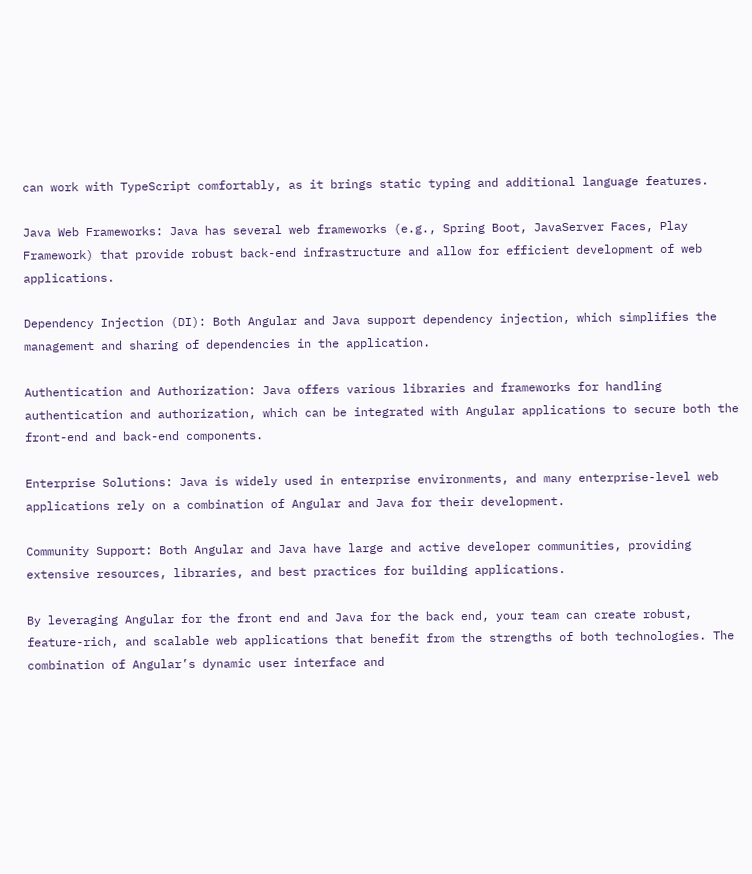can work with TypeScript comfortably, as it brings static typing and additional language features.

Java Web Frameworks: Java has several web frameworks (e.g., Spring Boot, JavaServer Faces, Play Framework) that provide robust back-end infrastructure and allow for efficient development of web applications.

Dependency Injection (DI): Both Angular and Java support dependency injection, which simplifies the management and sharing of dependencies in the application.

Authentication and Authorization: Java offers various libraries and frameworks for handling authentication and authorization, which can be integrated with Angular applications to secure both the front-end and back-end components.

Enterprise Solutions: Java is widely used in enterprise environments, and many enterprise-level web applications rely on a combination of Angular and Java for their development.

Community Support: Both Angular and Java have large and active developer communities, providing extensive resources, libraries, and best practices for building applications.

By leveraging Angular for the front end and Java for the back end, your team can create robust, feature-rich, and scalable web applications that benefit from the strengths of both technologies. The combination of Angular’s dynamic user interface and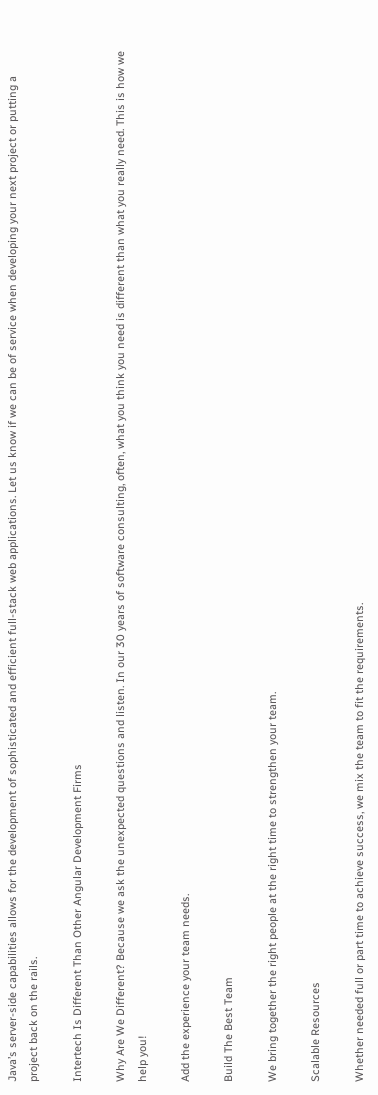Java’s server-side capabilities allows for the development of sophisticated and efficient full-stack web applications. Let us know if we can be of service when developing your next project or putting a project back on the rails.

Intertech Is Different Than Other Angular Development Firms

Why Are We Different? Because we ask the unexpected questions and listen. In our 30 years of software consulting, often, what you think you need is different than what you really need. This is how we help you!

Add the experience your team needs.

Build The Best Team

We bring together the right people at the right time to strengthen your team.

Scalable Resources

Whether needed full or part time to achieve success, we mix the team to fit the requirements.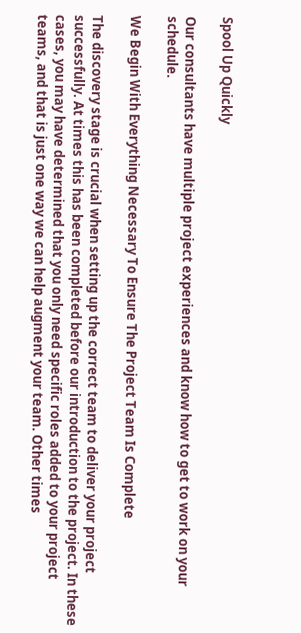Spool Up Quickly

Our consultants have multiple project experiences and know how to get to work on your schedule.

We Begin With Everything Necessary To Ensure The Project Team Is Complete

The discovery stage is crucial when setting up the correct team to deliver your project successfully. At times this has been completed before our introduction to the project. In these cases, you may have determined that you only need specific roles added to your project teams, and that is just one way we can help augment your team. Other times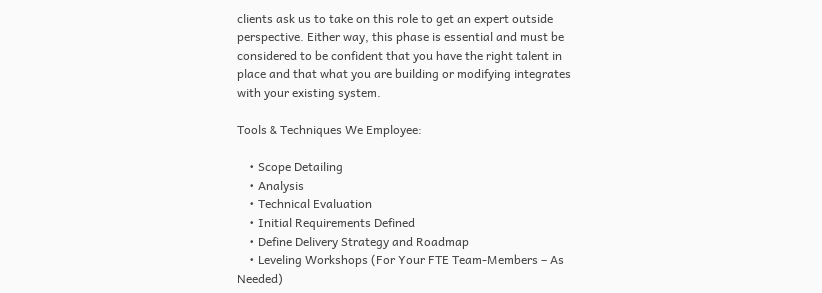clients ask us to take on this role to get an expert outside perspective. Either way, this phase is essential and must be considered to be confident that you have the right talent in place and that what you are building or modifying integrates with your existing system.

Tools & Techniques We Employee:

    • Scope Detailing
    • Analysis
    • Technical Evaluation
    • Initial Requirements Defined
    • Define Delivery Strategy and Roadmap
    • Leveling Workshops (For Your FTE Team-Members – As Needed)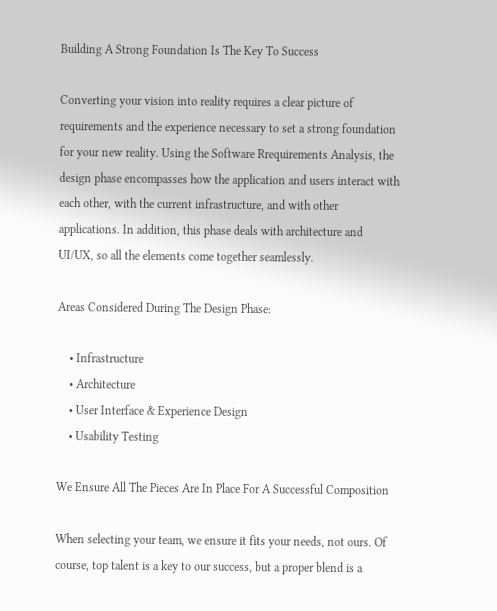Building A Strong Foundation Is The Key To Success

Converting your vision into reality requires a clear picture of requirements and the experience necessary to set a strong foundation for your new reality. Using the Software Rrequirements Analysis, the design phase encompasses how the application and users interact with each other, with the current infrastructure, and with other applications. In addition, this phase deals with architecture and UI/UX, so all the elements come together seamlessly.

Areas Considered During The Design Phase:

    • Infrastructure
    • Architecture
    • User Interface & Experience Design
    • Usability Testing

We Ensure All The Pieces Are In Place For A Successful Composition

When selecting your team, we ensure it fits your needs, not ours. Of course, top talent is a key to our success, but a proper blend is a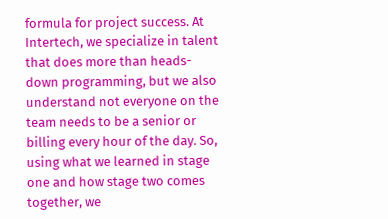formula for project success. At Intertech, we specialize in talent that does more than heads-down programming, but we also understand not everyone on the team needs to be a senior or billing every hour of the day. So, using what we learned in stage one and how stage two comes together, we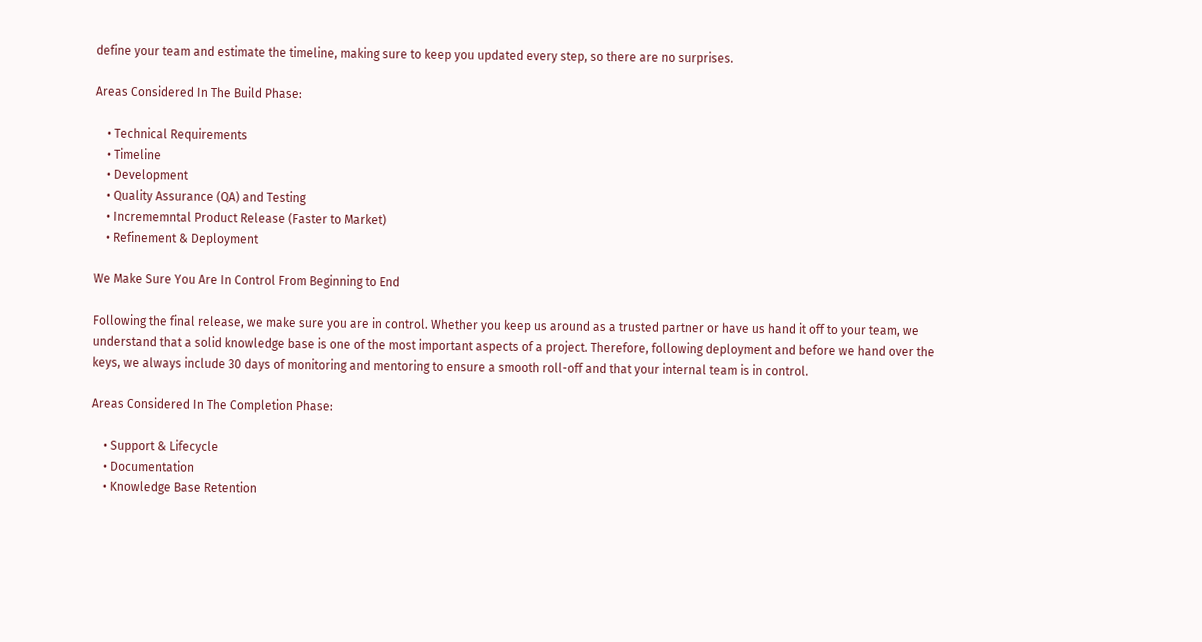define your team and estimate the timeline, making sure to keep you updated every step, so there are no surprises.

Areas Considered In The Build Phase:

    • Technical Requirements
    • Timeline
    • Development
    • Quality Assurance (QA) and Testing
    • Incrememntal Product Release (Faster to Market)
    • Refinement & Deployment

We Make Sure You Are In Control From Beginning to End

Following the final release, we make sure you are in control. Whether you keep us around as a trusted partner or have us hand it off to your team, we understand that a solid knowledge base is one of the most important aspects of a project. Therefore, following deployment and before we hand over the keys, we always include 30 days of monitoring and mentoring to ensure a smooth roll-off and that your internal team is in control.

Areas Considered In The Completion Phase:

    • Support & Lifecycle
    • Documentation
    • Knowledge Base Retention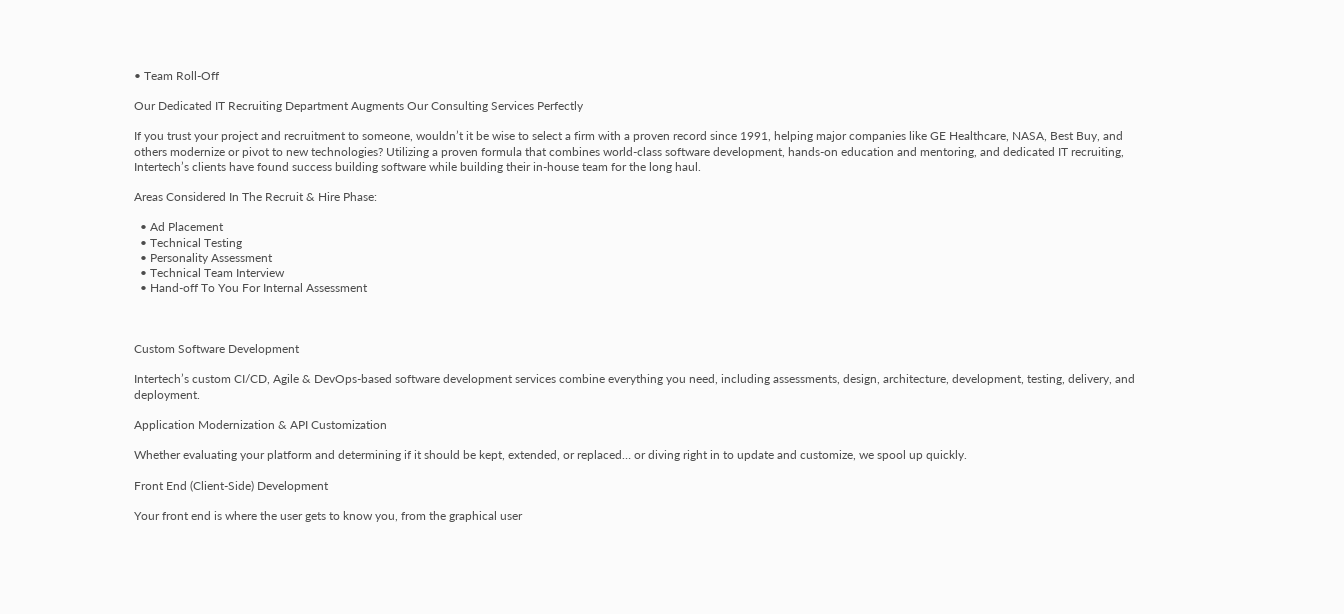• Team Roll-Off

Our Dedicated IT Recruiting Department Augments Our Consulting Services Perfectly

If you trust your project and recruitment to someone, wouldn’t it be wise to select a firm with a proven record since 1991, helping major companies like GE Healthcare, NASA, Best Buy, and others modernize or pivot to new technologies? Utilizing a proven formula that combines world-class software development, hands-on education and mentoring, and dedicated IT recruiting, Intertech’s clients have found success building software while building their in-house team for the long haul.

Areas Considered In The Recruit & Hire Phase:

  • Ad Placement
  • Technical Testing
  • Personality Assessment
  • Technical Team Interview
  • Hand-off To You For Internal Assessment



Custom Software Development

Intertech’s custom CI/CD, Agile & DevOps-based software development services combine everything you need, including assessments, design, architecture, development, testing, delivery, and deployment.

Application Modernization & API Customization

Whether evaluating your platform and determining if it should be kept, extended, or replaced… or diving right in to update and customize, we spool up quickly.

Front End (Client-Side) Development

Your front end is where the user gets to know you, from the graphical user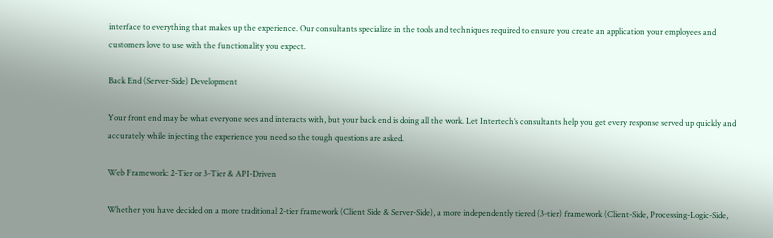interface to everything that makes up the experience. Our consultants specialize in the tools and techniques required to ensure you create an application your employees and customers love to use with the functionality you expect.

Back End (Server-Side) Development

Your front end may be what everyone sees and interacts with, but your back end is doing all the work. Let Intertech’s consultants help you get every response served up quickly and accurately while injecting the experience you need so the tough questions are asked.

Web Framework: 2-Tier or 3-Tier & API-Driven

Whether you have decided on a more traditional 2-tier framework (Client Side & Server-Side), a more independently tiered (3-tier) framework (Client-Side, Processing-Logic-Side,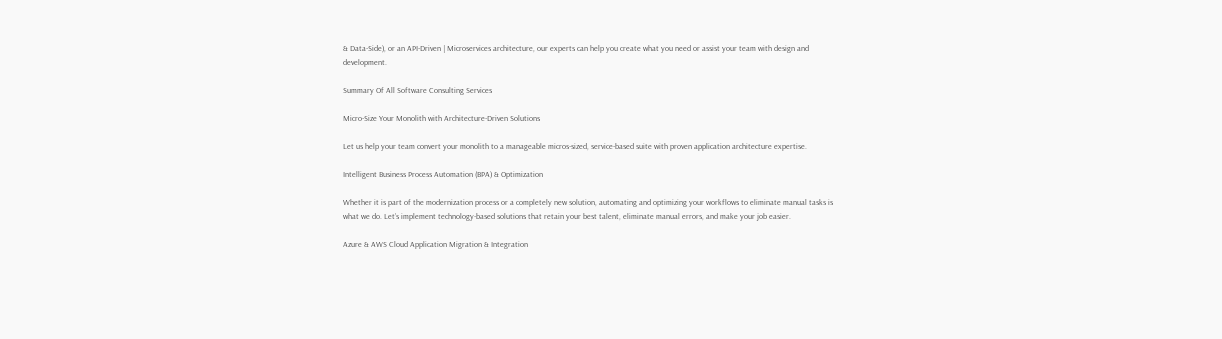& Data-Side), or an API-Driven | Microservices architecture, our experts can help you create what you need or assist your team with design and development.

Summary Of All Software Consulting Services

Micro-Size Your Monolith with Architecture-Driven Solutions

Let us help your team convert your monolith to a manageable micros-sized, service-based suite with proven application architecture expertise.

Intelligent Business Process Automation (BPA) & Optimization

Whether it is part of the modernization process or a completely new solution, automating and optimizing your workflows to eliminate manual tasks is what we do. Let’s implement technology-based solutions that retain your best talent, eliminate manual errors, and make your job easier.

Azure & AWS Cloud Application Migration & Integration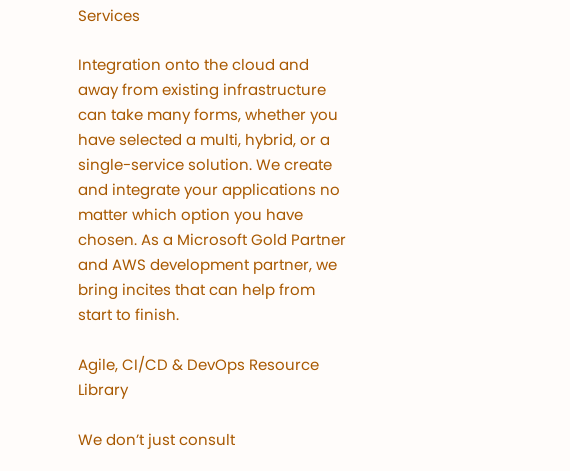Services

Integration onto the cloud and away from existing infrastructure can take many forms, whether you have selected a multi, hybrid, or a single-service solution. We create and integrate your applications no matter which option you have chosen. As a Microsoft Gold Partner and AWS development partner, we bring incites that can help from start to finish.

Agile, CI/CD & DevOps Resource Library

We don’t just consult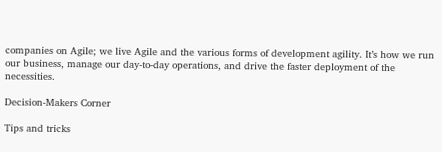companies on Agile; we live Agile and the various forms of development agility. It’s how we run our business, manage our day-to-day operations, and drive the faster deployment of the necessities.

Decision-Makers Corner

Tips and tricks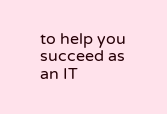to help you succeed as an IT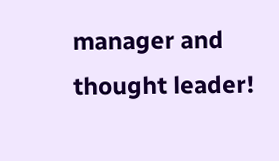manager and thought leader!